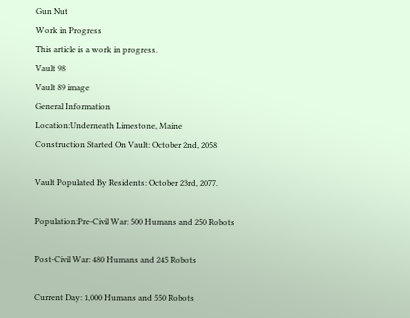Gun Nut
Work in Progress
This article is a work in progress.
Vault 98
Vault 89 image
General Information
Location:Underneath Limestone, Maine
Construction Started On Vault: October 2nd, 2058

Vault Populated By Residents: October 23rd, 2077.

Population:Pre-Civil War: 500 Humans and 250 Robots

Post-Civil War: 480 Humans and 245 Robots

Current Day: 1,000 Humans and 550 Robots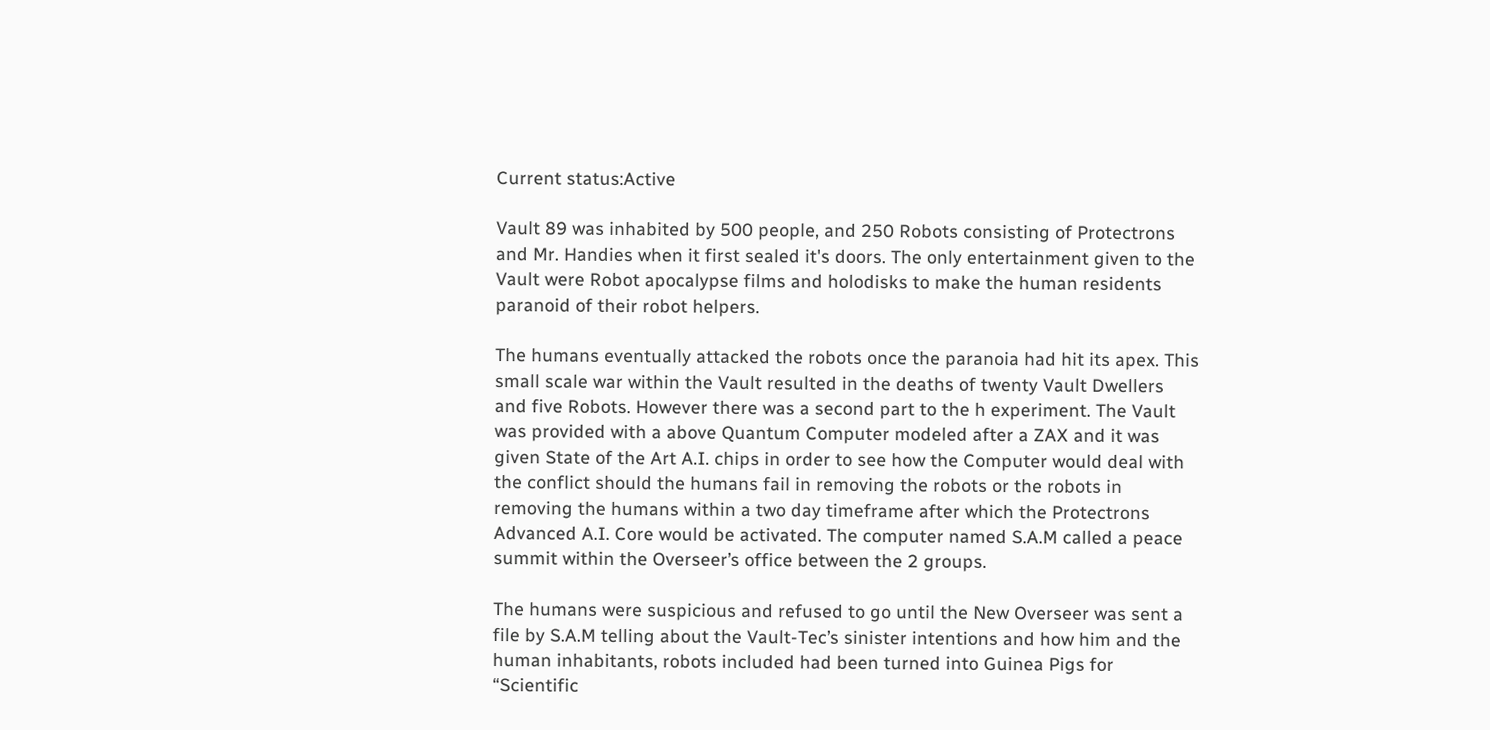Current status:Active

Vault 89 was inhabited by 500 people, and 250 Robots consisting of Protectrons and Mr. Handies when it first sealed it's doors. The only entertainment given to the Vault were Robot apocalypse films and holodisks to make the human residents paranoid of their robot helpers.

The humans eventually attacked the robots once the paranoia had hit its apex. This small scale war within the Vault resulted in the deaths of twenty Vault Dwellers and five Robots. However there was a second part to the h experiment. The Vault was provided with a above Quantum Computer modeled after a ZAX and it was given State of the Art A.I. chips in order to see how the Computer would deal with the conflict should the humans fail in removing the robots or the robots in removing the humans within a two day timeframe after which the Protectrons Advanced A.I. Core would be activated. The computer named S.A.M called a peace summit within the Overseer’s office between the 2 groups.

The humans were suspicious and refused to go until the New Overseer was sent a file by S.A.M telling about the Vault-Tec’s sinister intentions and how him and the human inhabitants, robots included had been turned into Guinea Pigs for “Scientific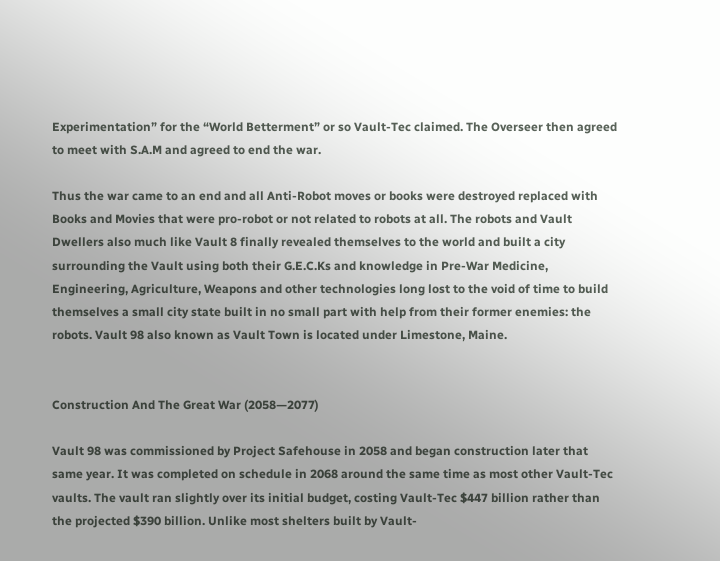Experimentation” for the “World Betterment” or so Vault-Tec claimed. The Overseer then agreed to meet with S.A.M and agreed to end the war.

Thus the war came to an end and all Anti-Robot moves or books were destroyed replaced with Books and Movies that were pro-robot or not related to robots at all. The robots and Vault Dwellers also much like Vault 8 finally revealed themselves to the world and built a city surrounding the Vault using both their G.E.C.Ks and knowledge in Pre-War Medicine, Engineering, Agriculture, Weapons and other technologies long lost to the void of time to build themselves a small city state built in no small part with help from their former enemies: the robots. Vault 98 also known as Vault Town is located under Limestone, Maine.


Construction And The Great War (2058—2077)

Vault 98 was commissioned by Project Safehouse in 2058 and began construction later that same year. It was completed on schedule in 2068 around the same time as most other Vault-Tec vaults. The vault ran slightly over its initial budget, costing Vault-Tec $447 billion rather than the projected $390 billion. Unlike most shelters built by Vault-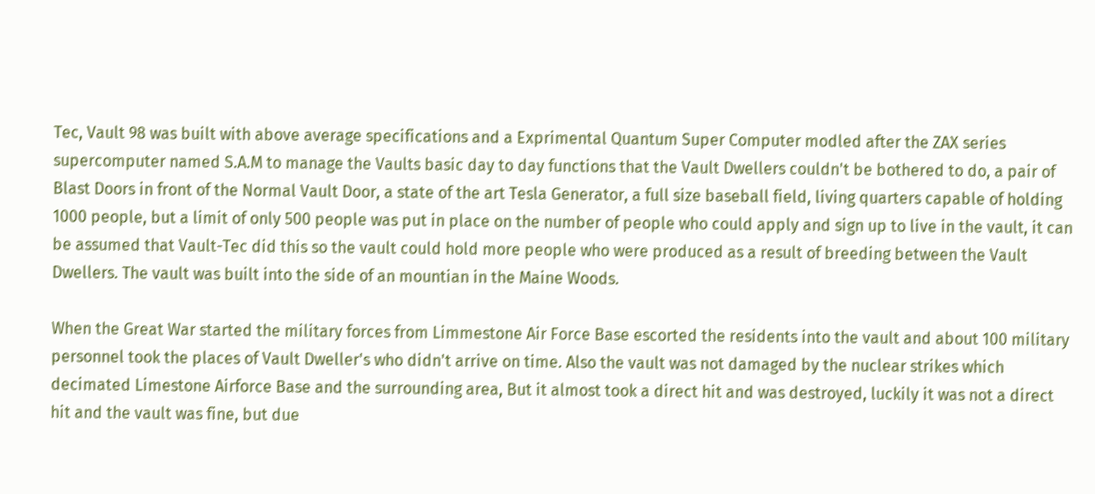Tec, Vault 98 was built with above average specifications and a Exprimental Quantum Super Computer modled after the ZAX series supercomputer named S.A.M to manage the Vaults basic day to day functions that the Vault Dwellers couldn't be bothered to do, a pair of Blast Doors in front of the Normal Vault Door, a state of the art Tesla Generator, a full size baseball field, living quarters capable of holding 1000 people, but a limit of only 500 people was put in place on the number of people who could apply and sign up to live in the vault, it can be assumed that Vault-Tec did this so the vault could hold more people who were produced as a result of breeding between the Vault Dwellers. The vault was built into the side of an mountian in the Maine Woods.

When the Great War started the military forces from Limmestone Air Force Base escorted the residents into the vault and about 100 military personnel took the places of Vault Dweller's who didn't arrive on time. Also the vault was not damaged by the nuclear strikes which decimated Limestone Airforce Base and the surrounding area, But it almost took a direct hit and was destroyed, luckily it was not a direct hit and the vault was fine, but due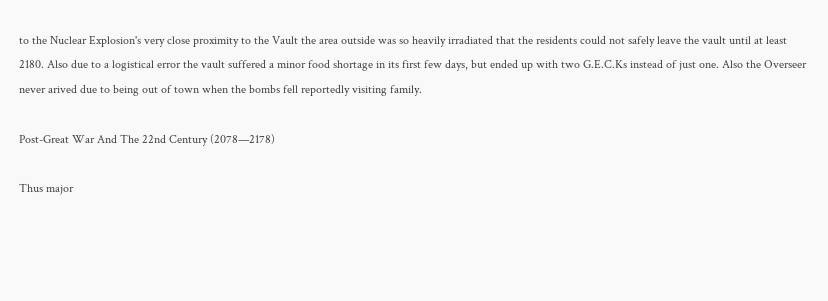to the Nuclear Explosion's very close proximity to the Vault the area outside was so heavily irradiated that the residents could not safely leave the vault until at least 2180. Also due to a logistical error the vault suffered a minor food shortage in its first few days, but ended up with two G.E.C.Ks instead of just one. Also the Overseer never arived due to being out of town when the bombs fell reportedly visiting family.

Post-Great War And The 22nd Century (2078—2178)

Thus major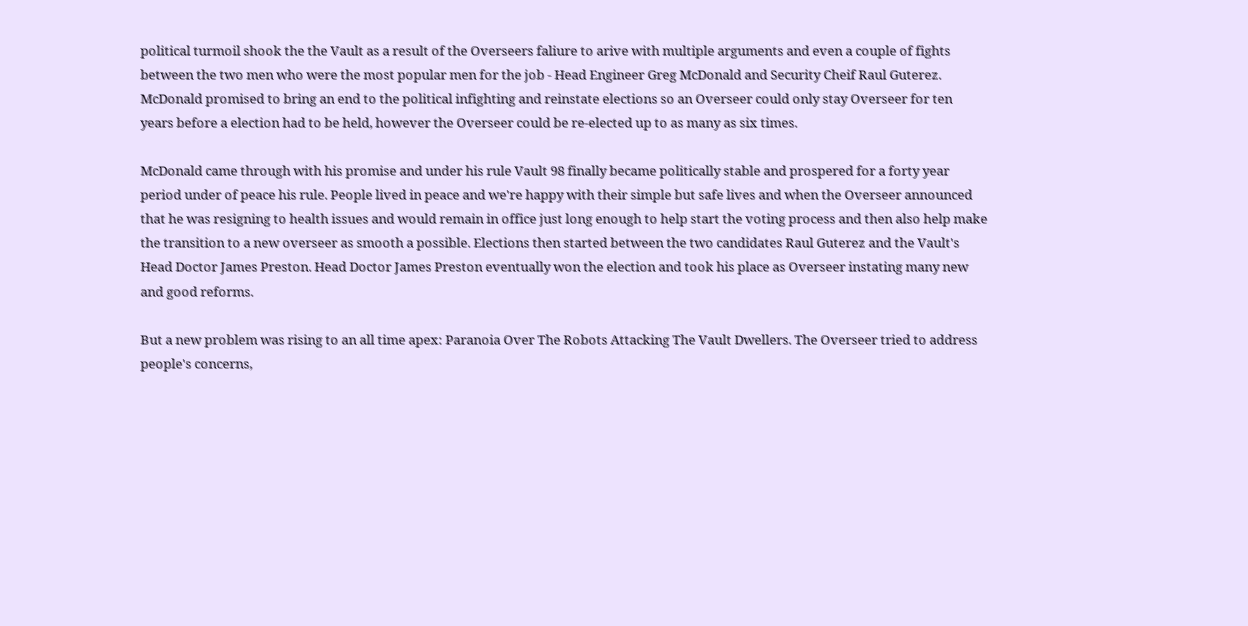political turmoil shook the the Vault as a result of the Overseers faliure to arive with multiple arguments and even a couple of fights between the two men who were the most popular men for the job - Head Engineer Greg McDonald and Security Cheif Raul Guterez. McDonald promised to bring an end to the political infighting and reinstate elections so an Overseer could only stay Overseer for ten years before a election had to be held, however the Overseer could be re-elected up to as many as six times.

McDonald came through with his promise and under his rule Vault 98 finally became politically stable and prospered for a forty year period under of peace his rule. People lived in peace and we're happy with their simple but safe lives and when the Overseer announced that he was resigning to health issues and would remain in office just long enough to help start the voting process and then also help make the transition to a new overseer as smooth a possible. Elections then started between the two candidates Raul Guterez and the Vault's Head Doctor James Preston. Head Doctor James Preston eventually won the election and took his place as Overseer instating many new and good reforms.

But a new problem was rising to an all time apex: Paranoia Over The Robots Attacking The Vault Dwellers. The Overseer tried to address people's concerns,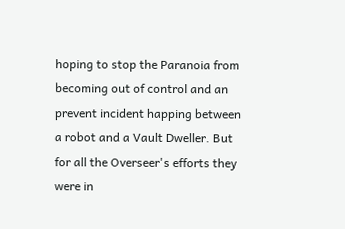hoping to stop the Paranoia from becoming out of control and an prevent incident happing between a robot and a Vault Dweller. But for all the Overseer's efforts they were in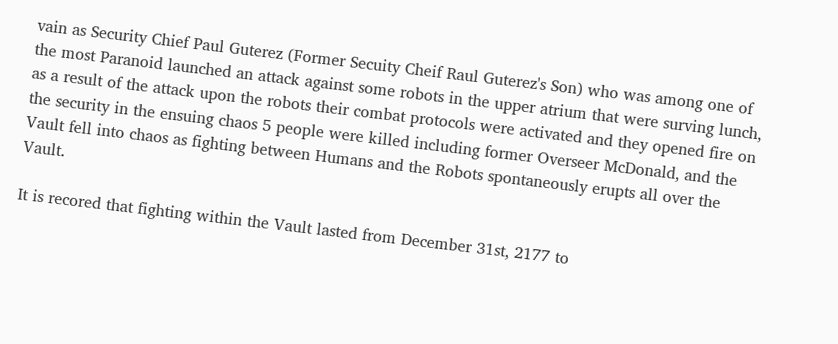vain as Security Chief Paul Guterez (Former Secuity Cheif Raul Guterez's Son) who was among one of the most Paranoid launched an attack against some robots in the upper atrium that were surving lunch, as a result of the attack upon the robots their combat protocols were activated and they opened fire on the security in the ensuing chaos 5 people were killed including former Overseer McDonald, and the Vault fell into chaos as fighting between Humans and the Robots spontaneously erupts all over the Vault.

It is recored that fighting within the Vault lasted from December 31st, 2177 to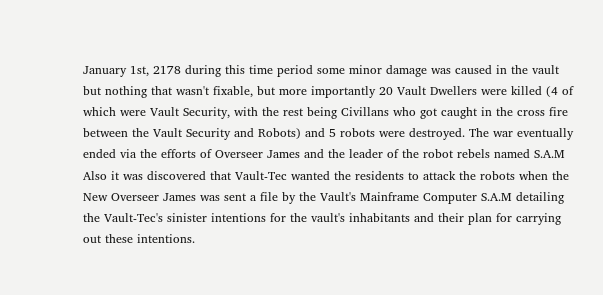January 1st, 2178 during this time period some minor damage was caused in the vault but nothing that wasn't fixable, but more importantly 20 Vault Dwellers were killed (4 of which were Vault Security, with the rest being Civillans who got caught in the cross fire between the Vault Security and Robots) and 5 robots were destroyed. The war eventually ended via the efforts of Overseer James and the leader of the robot rebels named S.A.M Also it was discovered that Vault-Tec wanted the residents to attack the robots when the New Overseer James was sent a file by the Vault's Mainframe Computer S.A.M detailing the Vault-Tec's sinister intentions for the vault's inhabitants and their plan for carrying out these intentions.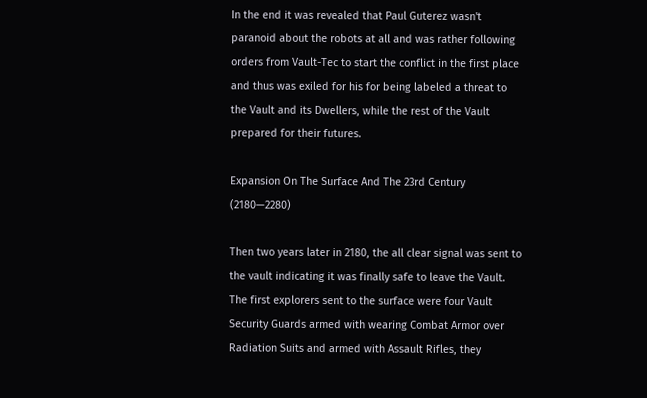In the end it was revealed that Paul Guterez wasn't paranoid about the robots at all and was rather following orders from Vault-Tec to start the conflict in the first place and thus was exiled for his for being labeled a threat to the Vault and its Dwellers, while the rest of the Vault prepared for their futures.

Expansion On The Surface And The 23rd Century (2180—2280)

Then two years later in 2180, the all clear signal was sent to the vault indicating it was finally safe to leave the Vault. The first explorers sent to the surface were four Vault Security Guards armed with wearing Combat Armor over Radiation Suits and armed with Assault Rifles, they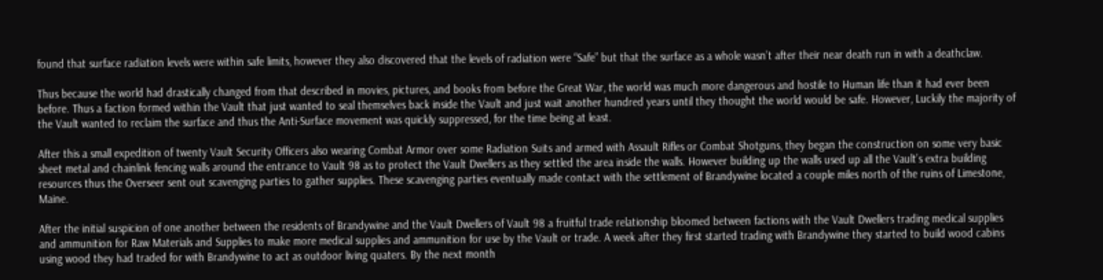found that surface radiation levels were within safe limits, however they also discovered that the levels of radiation were “Safe” but that the surface as a whole wasn’t after their near death run in with a deathclaw.

Thus because the world had drastically changed from that described in movies, pictures, and books from before the Great War, the world was much more dangerous and hostile to Human life than it had ever been before. Thus a faction formed within the Vault that just wanted to seal themselves back inside the Vault and just wait another hundred years until they thought the world would be safe. However, Luckily the majority of the Vault wanted to reclaim the surface and thus the Anti-Surface movement was quickly suppressed, for the time being at least.

After this a small expedition of twenty Vault Security Officers also wearing Combat Armor over some Radiation Suits and armed with Assault Rifles or Combat Shotguns, they began the construction on some very basic sheet metal and chainlink fencing walls around the entrance to Vault 98 as to protect the Vault Dwellers as they settled the area inside the walls. However building up the walls used up all the Vault’s extra building resources thus the Overseer sent out scavenging parties to gather supplies. These scavenging parties eventually made contact with the settlement of Brandywine located a couple miles north of the ruins of Limestone, Maine.

After the initial suspicion of one another between the residents of Brandywine and the Vault Dwellers of Vault 98 a fruitful trade relationship bloomed between factions with the Vault Dwellers trading medical supplies and ammunition for Raw Materials and Supplies to make more medical supplies and ammunition for use by the Vault or trade. A week after they first started trading with Brandywine they started to build wood cabins using wood they had traded for with Brandywine to act as outdoor living quaters. By the next month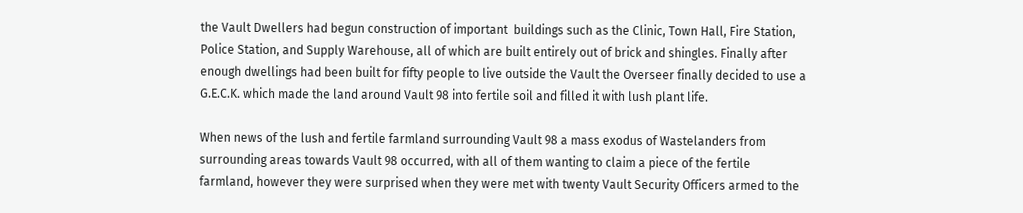the Vault Dwellers had begun construction of important  buildings such as the Clinic, Town Hall, Fire Station, Police Station, and Supply Warehouse, all of which are built entirely out of brick and shingles. Finally after enough dwellings had been built for fifty people to live outside the Vault the Overseer finally decided to use a G.E.C.K. which made the land around Vault 98 into fertile soil and filled it with lush plant life.

When news of the lush and fertile farmland surrounding Vault 98 a mass exodus of Wastelanders from surrounding areas towards Vault 98 occurred, with all of them wanting to claim a piece of the fertile farmland, however they were surprised when they were met with twenty Vault Security Officers armed to the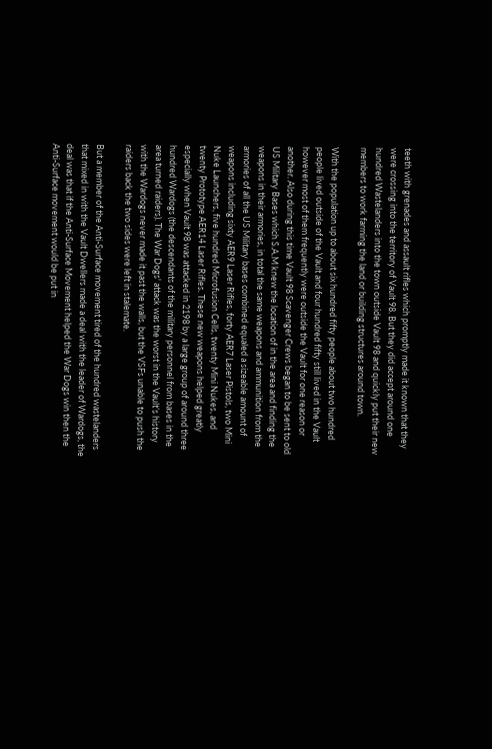teeth with grenades and assault rifles which promptly made it known that they were crossing into the territory of Vault 98. But they did accept around one hundred Wastelanders into the town outside Vault 98 and quickly put their new members to work farming the land or building structures around town.

With the population up to about six hundred fifty people about two hundred people lived outside of the Vault and four hundred fifty still lived in the Vault however most of them frequently were outside the Vault for one reason or another. Also during this time Vault 98 Scavenger Crews began to be sent to old US Military Bases which S.A.M knew the location of in the area and finding the weapons in their armories, in total the same weapons and ammunition from the armories of all the US Military bases combined equaled a sizeable amount of weapons including sixty AER9 Laser Rifles, forty AER7 Laser Pistols, two Mini Nuke Launchers, five hundred Microfusion Cells, twenty Mini Nukes, and twenty Prototype AER14 Laser Rifles. These new weapons helped greatly especially when Vault 98 was attacked in 2198 by a large group of around three hundred Wardogs (the descendants of the military personnel from bases in the area turned raiders). The War Dogs' attack was the worst in the Vault’s history with the Wardogs never made it past the walls, but the VSFs unable to push the raiders back the two sides were left in stalemate.

But a member of the Anti-Surface movement tired of the hundred wastelanders that mixed in with the Vault Dwellers made a deal with the leader of Wardogs, the deal was that if the Anti-Surface Movement helped the War Dogs win then the Anti-Surface movement would be put in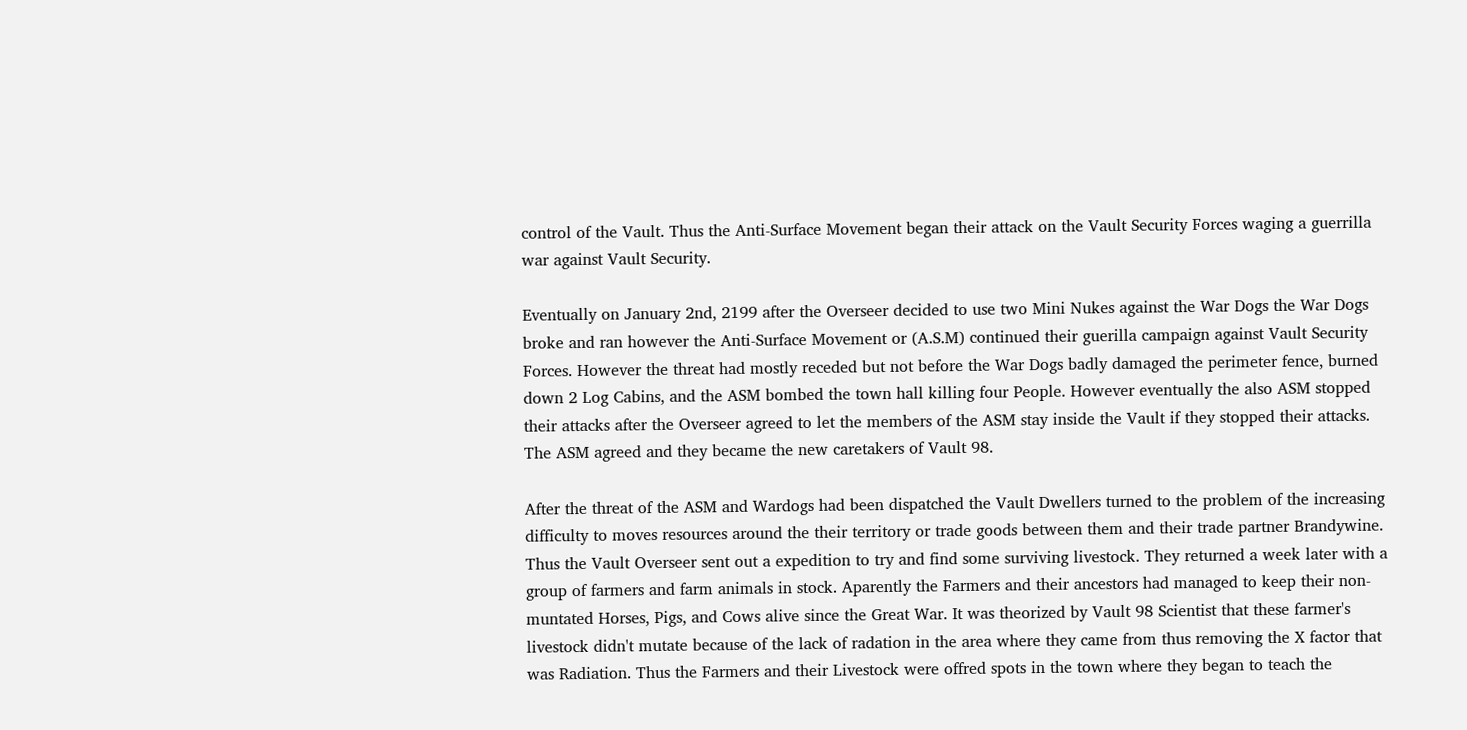control of the Vault. Thus the Anti-Surface Movement began their attack on the Vault Security Forces waging a guerrilla war against Vault Security.

Eventually on January 2nd, 2199 after the Overseer decided to use two Mini Nukes against the War Dogs the War Dogs broke and ran however the Anti-Surface Movement or (A.S.M) continued their guerilla campaign against Vault Security Forces. However the threat had mostly receded but not before the War Dogs badly damaged the perimeter fence, burned down 2 Log Cabins, and the ASM bombed the town hall killing four People. However eventually the also ASM stopped their attacks after the Overseer agreed to let the members of the ASM stay inside the Vault if they stopped their attacks. The ASM agreed and they became the new caretakers of Vault 98.

After the threat of the ASM and Wardogs had been dispatched the Vault Dwellers turned to the problem of the increasing difficulty to moves resources around the their territory or trade goods between them and their trade partner Brandywine. Thus the Vault Overseer sent out a expedition to try and find some surviving livestock. They returned a week later with a group of farmers and farm animals in stock. Aparently the Farmers and their ancestors had managed to keep their non-muntated Horses, Pigs, and Cows alive since the Great War. It was theorized by Vault 98 Scientist that these farmer's livestock didn't mutate because of the lack of radation in the area where they came from thus removing the X factor that was Radiation. Thus the Farmers and their Livestock were offred spots in the town where they began to teach the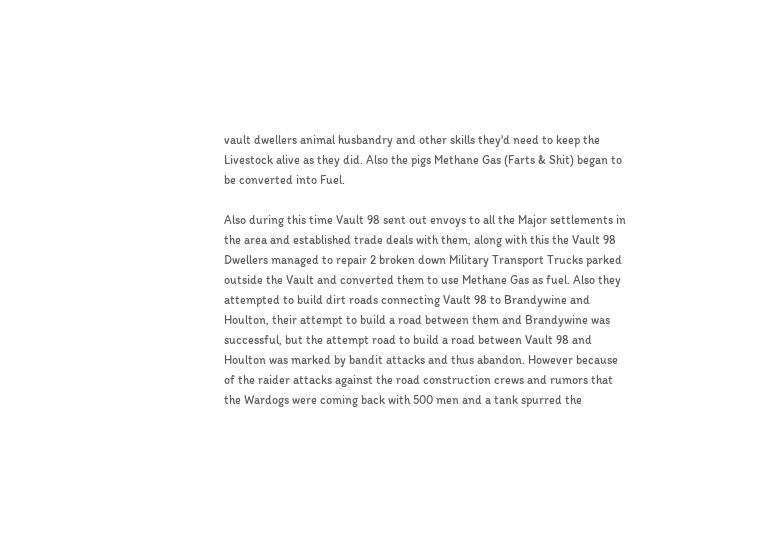vault dwellers animal husbandry and other skills they'd need to keep the Livestock alive as they did. Also the pigs Methane Gas (Farts & Shit) began to be converted into Fuel.

Also during this time Vault 98 sent out envoys to all the Major settlements in the area and established trade deals with them, along with this the Vault 98 Dwellers managed to repair 2 broken down Military Transport Trucks parked outside the Vault and converted them to use Methane Gas as fuel. Also they attempted to build dirt roads connecting Vault 98 to Brandywine and Houlton, their attempt to build a road between them and Brandywine was successful, but the attempt road to build a road between Vault 98 and Houlton was marked by bandit attacks and thus abandon. However because of the raider attacks against the road construction crews and rumors that the Wardogs were coming back with 500 men and a tank spurred the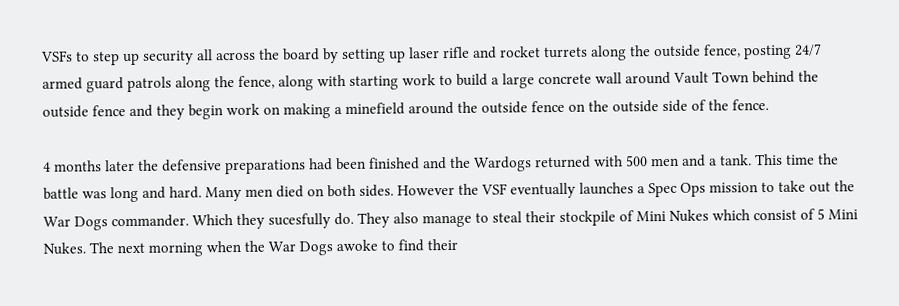VSFs to step up security all across the board by setting up laser rifle and rocket turrets along the outside fence, posting 24/7 armed guard patrols along the fence, along with starting work to build a large concrete wall around Vault Town behind the outside fence and they begin work on making a minefield around the outside fence on the outside side of the fence.

4 months later the defensive preparations had been finished and the Wardogs returned with 500 men and a tank. This time the battle was long and hard. Many men died on both sides. However the VSF eventually launches a Spec Ops mission to take out the War Dogs commander. Which they sucesfully do. They also manage to steal their stockpile of Mini Nukes which consist of 5 Mini Nukes. The next morning when the War Dogs awoke to find their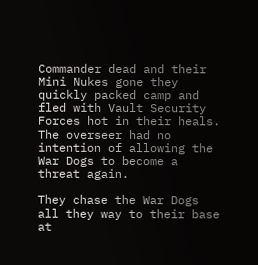Commander dead and their Mini Nukes gone they quickly packed camp and fled with Vault Security Forces hot in their heals. The overseer had no intention of allowing the War Dogs to become a threat again.

They chase the War Dogs all they way to their base at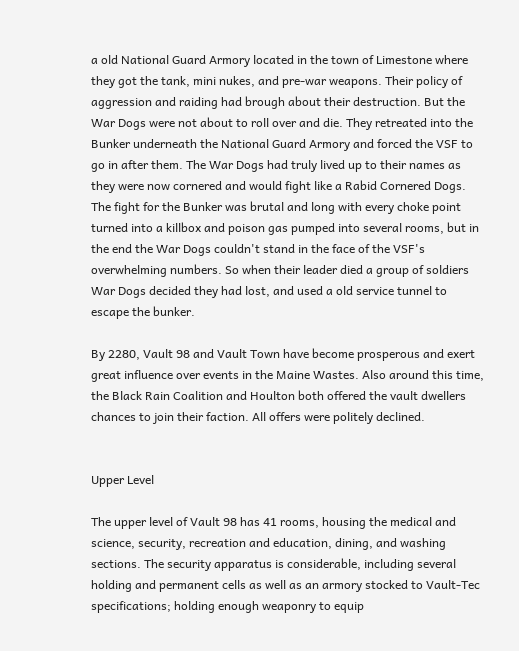a old National Guard Armory located in the town of Limestone where they got the tank, mini nukes, and pre-war weapons. Their policy of aggression and raiding had brough about their destruction. But the War Dogs were not about to roll over and die. They retreated into the Bunker underneath the National Guard Armory and forced the VSF to go in after them. The War Dogs had truly lived up to their names as they were now cornered and would fight like a Rabid Cornered Dogs. The fight for the Bunker was brutal and long with every choke point turned into a killbox and poison gas pumped into several rooms, but in the end the War Dogs couldn't stand in the face of the VSF's overwhelming numbers. So when their leader died a group of soldiers War Dogs decided they had lost, and used a old service tunnel to escape the bunker.

By 2280, Vault 98 and Vault Town have become prosperous and exert great influence over events in the Maine Wastes. Also around this time, the Black Rain Coalition and Houlton both offered the vault dwellers chances to join their faction. All offers were politely declined.


Upper Level

The upper level of Vault 98 has 41 rooms, housing the medical and science, security, recreation and education, dining, and washing sections. The security apparatus is considerable, including several holding and permanent cells as well as an armory stocked to Vault-Tec specifications; holding enough weaponry to equip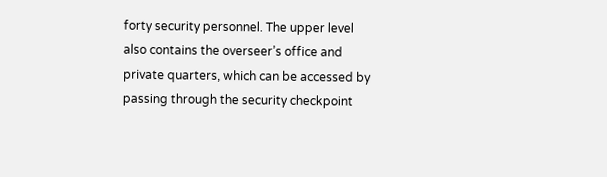forty security personnel. The upper level also contains the overseer’s office and private quarters, which can be accessed by passing through the security checkpoint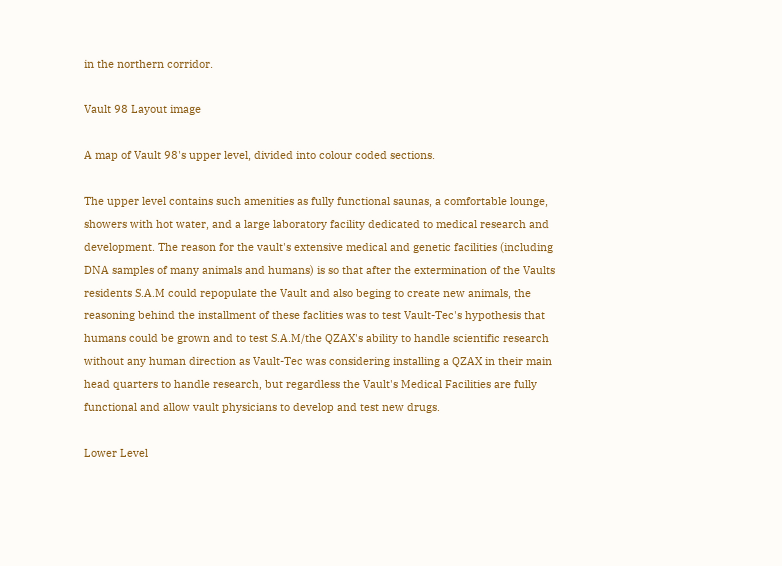in the northern corridor.

Vault 98 Layout image

A map of Vault 98's upper level, divided into colour coded sections.

The upper level contains such amenities as fully functional saunas, a comfortable lounge, showers with hot water, and a large laboratory facility dedicated to medical research and development. The reason for the vault's extensive medical and genetic facilities (including DNA samples of many animals and humans) is so that after the extermination of the Vaults residents S.A.M could repopulate the Vault and also beging to create new animals, the reasoning behind the installment of these faclities was to test Vault-Tec's hypothesis that humans could be grown and to test S.A.M/the QZAX's ability to handle scientific research without any human direction as Vault-Tec was considering installing a QZAX in their main head quarters to handle research, but regardless the Vault's Medical Facilities are fully functional and allow vault physicians to develop and test new drugs.

Lower Level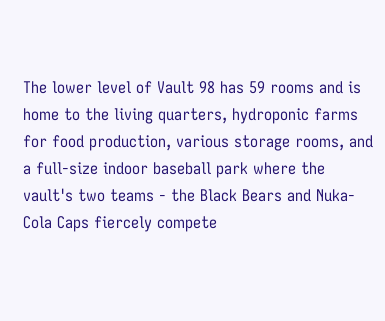The lower level of Vault 98 has 59 rooms and is home to the living quarters, hydroponic farms for food production, various storage rooms, and a full-size indoor baseball park where the vault's two teams - the Black Bears and Nuka-Cola Caps fiercely compete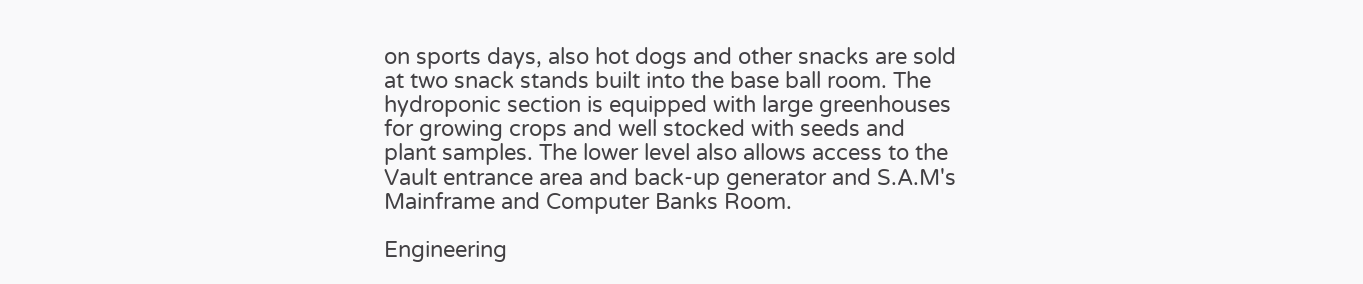on sports days, also hot dogs and other snacks are sold at two snack stands built into the base ball room. The hydroponic section is equipped with large greenhouses for growing crops and well stocked with seeds and plant samples. The lower level also allows access to the Vault entrance area and back-up generator and S.A.M's Mainframe and Computer Banks Room.

Engineering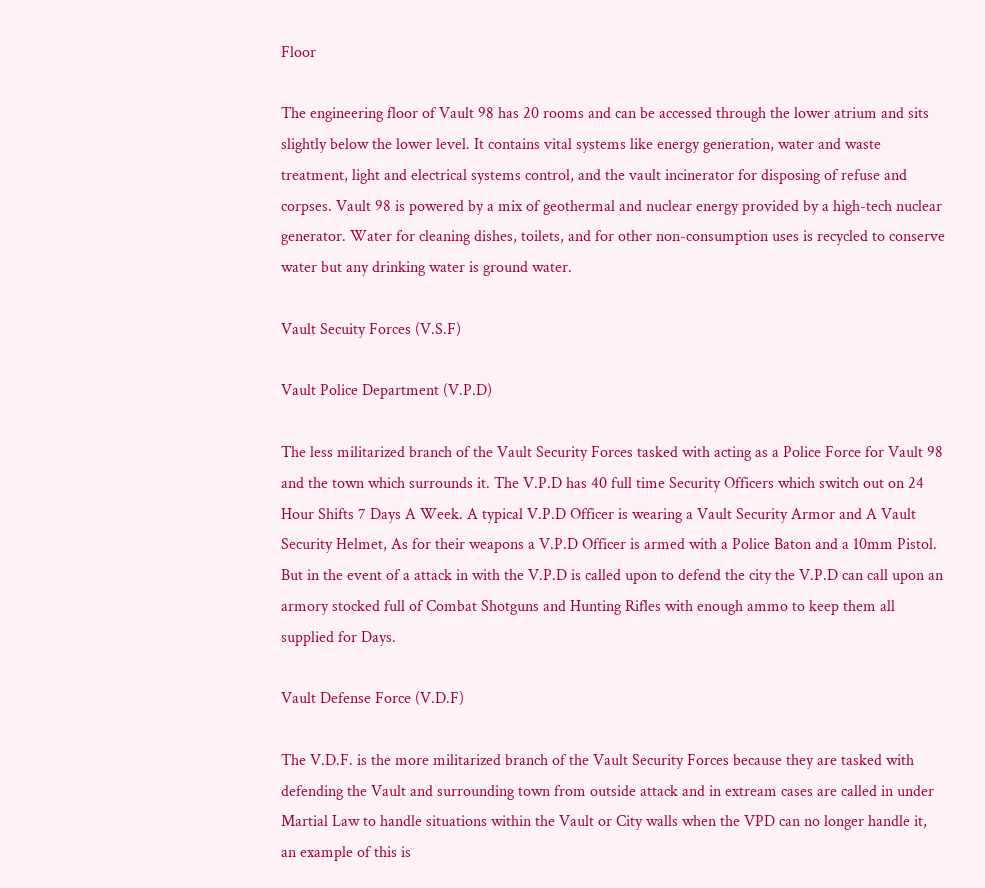Floor

The engineering floor of Vault 98 has 20 rooms and can be accessed through the lower atrium and sits slightly below the lower level. It contains vital systems like energy generation, water and waste treatment, light and electrical systems control, and the vault incinerator for disposing of refuse and corpses. Vault 98 is powered by a mix of geothermal and nuclear energy provided by a high-tech nuclear generator. Water for cleaning dishes, toilets, and for other non-consumption uses is recycled to conserve water but any drinking water is ground water.

Vault Secuity Forces (V.S.F)

Vault Police Department (V.P.D)

The less militarized branch of the Vault Security Forces tasked with acting as a Police Force for Vault 98 and the town which surrounds it. The V.P.D has 40 full time Security Officers which switch out on 24 Hour Shifts 7 Days A Week. A typical V.P.D Officer is wearing a Vault Security Armor and A Vault Security Helmet, As for their weapons a V.P.D Officer is armed with a Police Baton and a 10mm Pistol. But in the event of a attack in with the V.P.D is called upon to defend the city the V.P.D can call upon an armory stocked full of Combat Shotguns and Hunting Rifles with enough ammo to keep them all supplied for Days.

Vault Defense Force (V.D.F)

The V.D.F. is the more militarized branch of the Vault Security Forces because they are tasked with defending the Vault and surrounding town from outside attack and in extream cases are called in under Martial Law to handle situations within the Vault or City walls when the VPD can no longer handle it, an example of this is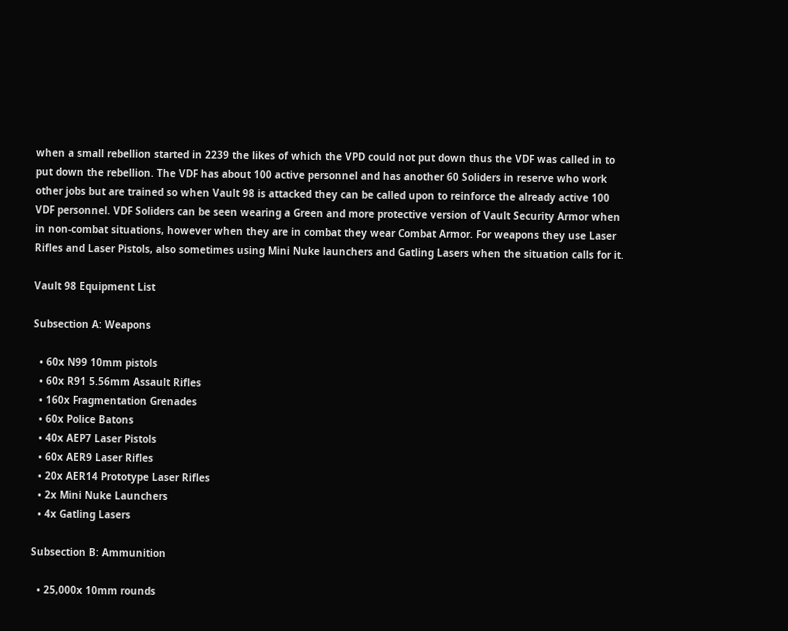when a small rebellion started in 2239 the likes of which the VPD could not put down thus the VDF was called in to put down the rebellion. The VDF has about 100 active personnel and has another 60 Soliders in reserve who work other jobs but are trained so when Vault 98 is attacked they can be called upon to reinforce the already active 100 VDF personnel. VDF Soliders can be seen wearing a Green and more protective version of Vault Security Armor when in non-combat situations, however when they are in combat they wear Combat Armor. For weapons they use Laser Rifles and Laser Pistols, also sometimes using Mini Nuke launchers and Gatling Lasers when the situation calls for it.

Vault 98 Equipment List

Subsection A: Weapons

  • 60x N99 10mm pistols
  • 60x R91 5.56mm Assault Rifles
  • 160x Fragmentation Grenades
  • 60x Police Batons
  • 40x AEP7 Laser Pistols
  • 60x AER9 Laser Rifles
  • 20x AER14 Prototype Laser Rifles
  • 2x Mini Nuke Launchers
  • 4x Gatling Lasers

Subsection B: Ammunition

  • 25,000x 10mm rounds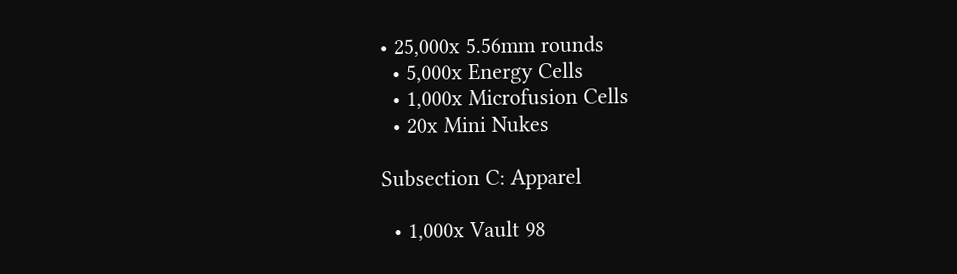• 25,000x 5.56mm rounds
  • 5,000x Energy Cells
  • 1,000x Microfusion Cells
  • 20x Mini Nukes

Subsection C: Apparel

  • 1,000x Vault 98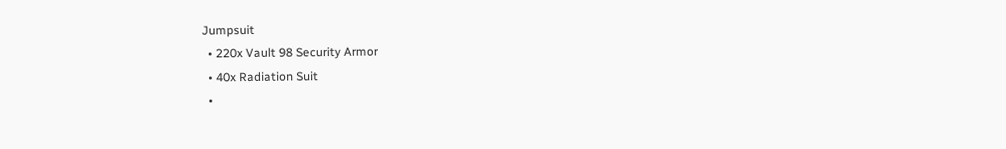Jumpsuit
  • 220x Vault 98 Security Armor
  • 40x Radiation Suit
  •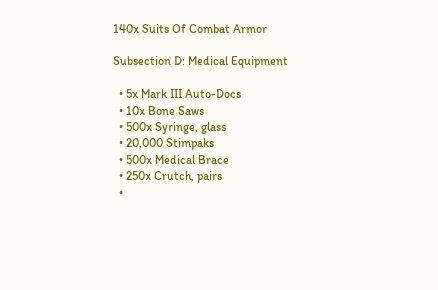140x Suits Of Combat Armor

Subsection D: Medical Equipment

  • 5x Mark III Auto-Docs
  • 10x Bone Saws
  • 500x Syringe, glass
  • 20,000 Stimpaks
  • 500x Medical Brace
  • 250x Crutch, pairs
  •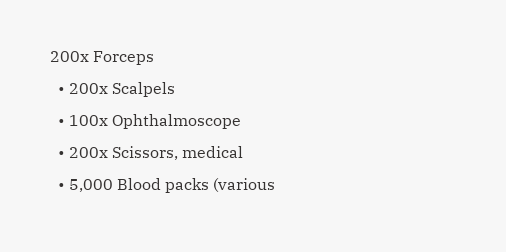200x Forceps
  • 200x Scalpels
  • 100x Ophthalmoscope
  • 200x Scissors, medical
  • 5,000 Blood packs (various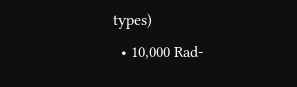types)
  • 10,000 Rad-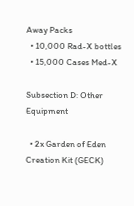Away Packs
  • 10,000 Rad-X bottles
  • 15,000 Cases Med-X

Subsection D: Other Equipment

  • 2x Garden of Eden Creation Kit (GECK)